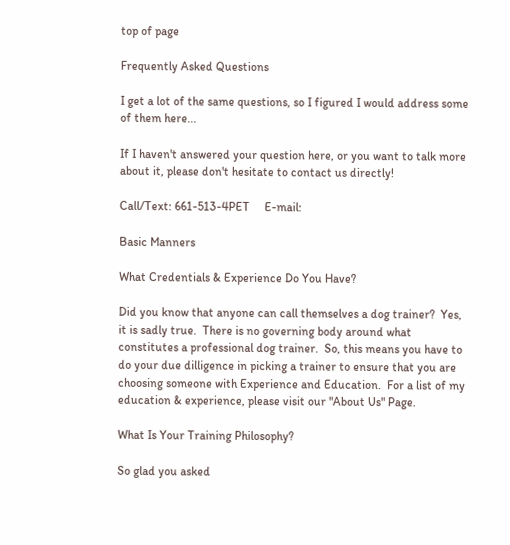top of page

Frequently Asked Questions

I get a lot of the same questions, so I figured I would address some of them here...

If I haven't answered your question here, or you want to talk more about it, please don't hesitate to contact us directly!

Call/Text: 661-513-4PET     E-mail:

Basic Manners

What Credentials & Experience Do You Have?

Did you know that anyone can call themselves a dog trainer?  Yes, it is sadly true.  There is no governing body around what constitutes a professional dog trainer.  So, this means you have to do your due dilligence in picking a trainer to ensure that you are choosing someone with Experience and Education.  For a list of my education & experience, please visit our "About Us" Page.

What Is Your Training Philosophy?

So glad you asked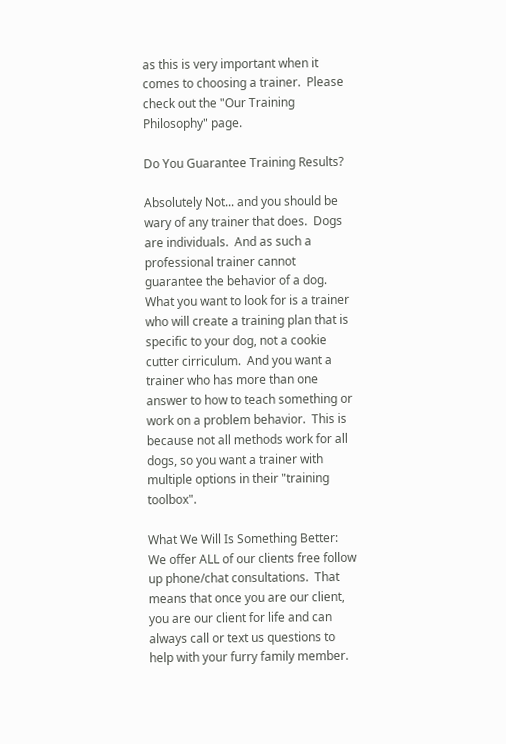as this is very important when it comes to choosing a trainer.  Please check out the "Our Training Philosophy" page.

Do You Guarantee Training Results?

Absolutely Not... and you should be wary of any trainer that does.  Dogs are individuals.  And as such a professional trainer cannot guarantee the behavior of a dog.  What you want to look for is a trainer who will create a training plan that is specific to your dog, not a cookie cutter cirriculum.  And you want a trainer who has more than one answer to how to teach something or work on a problem behavior.  This is because not all methods work for all dogs, so you want a trainer with multiple options in their "training toolbox".

What We Will Is Something Better:  We offer ALL of our clients free follow up phone/chat consultations.  That means that once you are our client, you are our client for life and can always call or text us questions to help with your furry family member.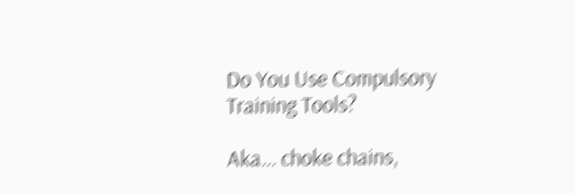Do You Use Compulsory Training Tools?

Aka... choke chains,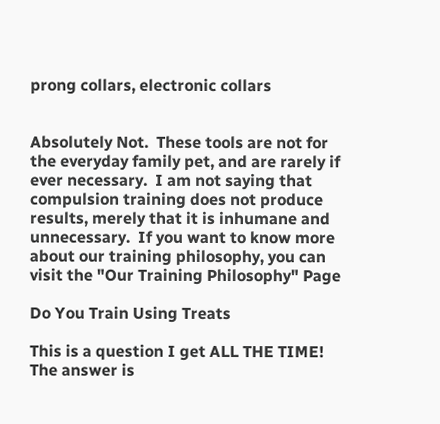prong collars, electronic collars


Absolutely Not.  These tools are not for the everyday family pet, and are rarely if ever necessary.  I am not saying that compulsion training does not produce results, merely that it is inhumane and unnecessary.  If you want to know more about our training philosophy, you can visit the "Our Training Philosophy" Page

Do You Train Using Treats

This is a question I get ALL THE TIME!  The answer is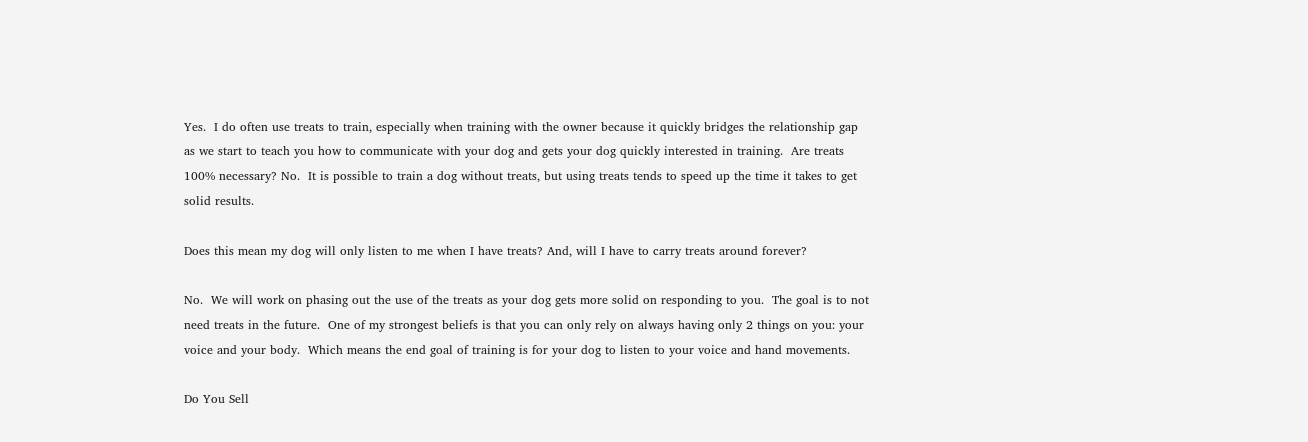Yes.  I do often use treats to train, especially when training with the owner because it quickly bridges the relationship gap as we start to teach you how to communicate with your dog and gets your dog quickly interested in training.  Are treats 100% necessary? No.  It is possible to train a dog without treats, but using treats tends to speed up the time it takes to get solid results.

Does this mean my dog will only listen to me when I have treats? And, will I have to carry treats around forever?

No.  We will work on phasing out the use of the treats as your dog gets more solid on responding to you.  The goal is to not need treats in the future.  One of my strongest beliefs is that you can only rely on always having only 2 things on you: your voice and your body.  Which means the end goal of training is for your dog to listen to your voice and hand movements.

Do You Sell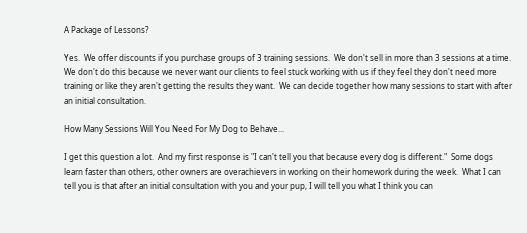A Package of Lessons?

Yes.  We offer discounts if you purchase groups of 3 training sessions.  We don't sell in more than 3 sessions at a time.  We don't do this because we never want our clients to feel stuck working with us if they feel they don't need more training or like they aren't getting the results they want.  We can decide together how many sessions to start with after an initial consultation.

How Many Sessions Will You Need For My Dog to Behave...

I get this question a lot.  And my first response is "I can't tell you that because every dog is different."  Some dogs learn faster than others, other owners are overachievers in working on their homework during the week.  What I can tell you is that after an initial consultation with you and your pup, I will tell you what I think you can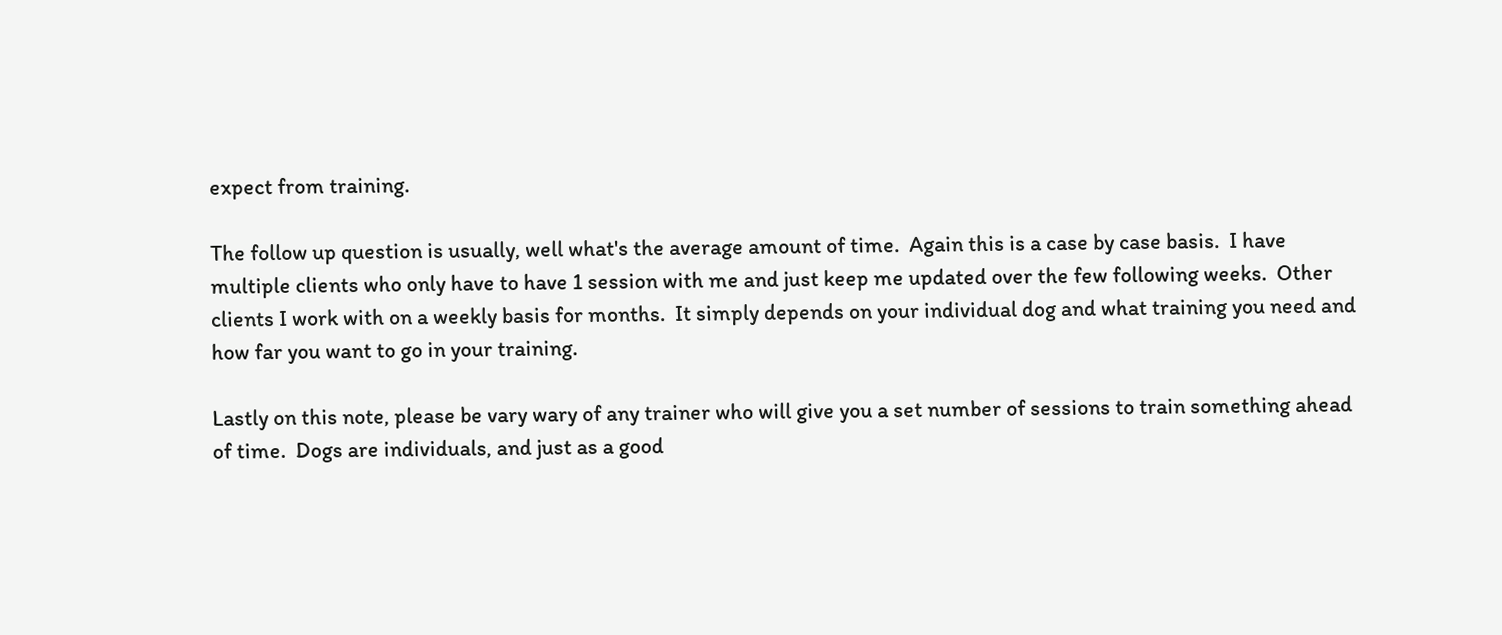expect from training.

The follow up question is usually, well what's the average amount of time.  Again this is a case by case basis.  I have multiple clients who only have to have 1 session with me and just keep me updated over the few following weeks.  Other clients I work with on a weekly basis for months.  It simply depends on your individual dog and what training you need and how far you want to go in your training.

Lastly on this note, please be vary wary of any trainer who will give you a set number of sessions to train something ahead of time.  Dogs are individuals, and just as a good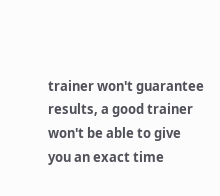trainer won't guarantee results, a good trainer won't be able to give you an exact time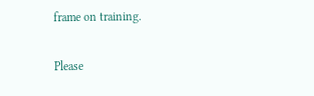frame on training.

Please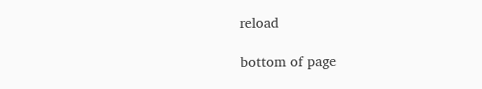reload

bottom of page